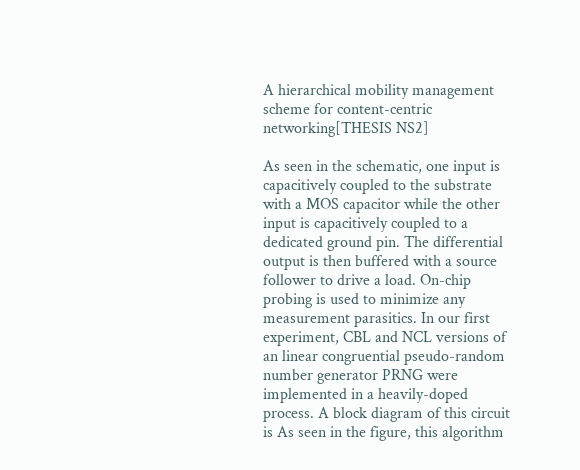A hierarchical mobility management scheme for content-centric networking[THESIS NS2]

As seen in the schematic, one input is capacitively coupled to the substrate with a MOS capacitor while the other input is capacitively coupled to a dedicated ground pin. The differential output is then buffered with a source follower to drive a load. On-chip probing is used to minimize any measurement parasitics. In our first experiment, CBL and NCL versions of an linear congruential pseudo-random number generator PRNG were implemented in a heavily-doped process. A block diagram of this circuit is As seen in the figure, this algorithm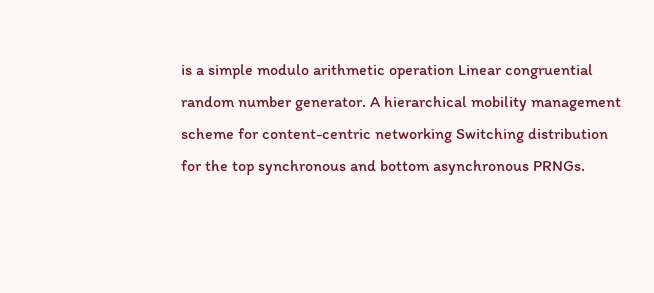is a simple modulo arithmetic operation Linear congruential random number generator. A hierarchical mobility management scheme for content-centric networking Switching distribution for the top synchronous and bottom asynchronous PRNGs.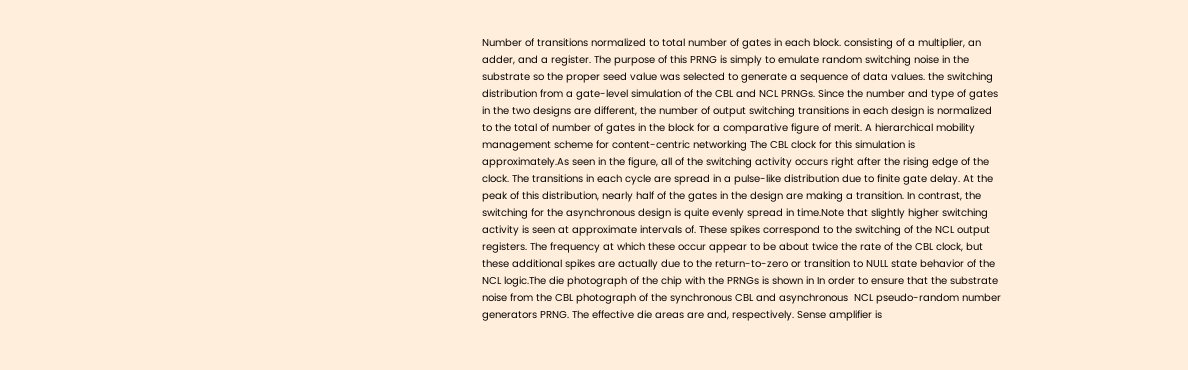Number of transitions normalized to total number of gates in each block. consisting of a multiplier, an adder, and a register. The purpose of this PRNG is simply to emulate random switching noise in the substrate so the proper seed value was selected to generate a sequence of data values. the switching distribution from a gate-level simulation of the CBL and NCL PRNGs. Since the number and type of gates in the two designs are different, the number of output switching transitions in each design is normalized to the total of number of gates in the block for a comparative figure of merit. A hierarchical mobility management scheme for content-centric networking The CBL clock for this simulation is approximately.As seen in the figure, all of the switching activity occurs right after the rising edge of the clock. The transitions in each cycle are spread in a pulse-like distribution due to finite gate delay. At the peak of this distribution, nearly half of the gates in the design are making a transition. In contrast, the switching for the asynchronous design is quite evenly spread in time.Note that slightly higher switching activity is seen at approximate intervals of. These spikes correspond to the switching of the NCL output registers. The frequency at which these occur appear to be about twice the rate of the CBL clock, but these additional spikes are actually due to the return-to-zero or transition to NULL state behavior of the NCL logic.The die photograph of the chip with the PRNGs is shown in In order to ensure that the substrate noise from the CBL photograph of the synchronous CBL and asynchronous  NCL pseudo-random number generators PRNG. The effective die areas are and, respectively. Sense amplifier is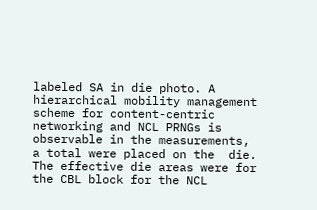labeled SA in die photo. A hierarchical mobility management scheme for content-centric networking and NCL PRNGs is observable in the measurements, a total were placed on the  die. The effective die areas were for the CBL block for the NCL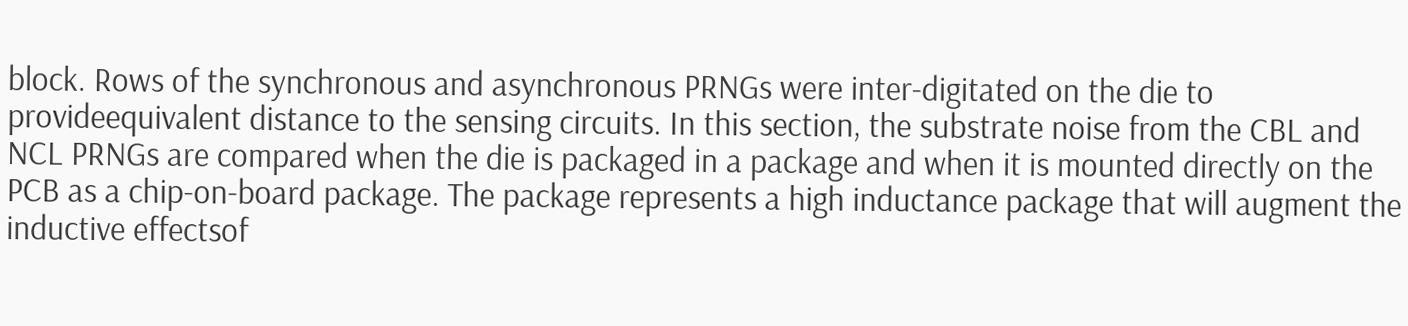block. Rows of the synchronous and asynchronous PRNGs were inter-digitated on the die to provideequivalent distance to the sensing circuits. In this section, the substrate noise from the CBL and NCL PRNGs are compared when the die is packaged in a package and when it is mounted directly on the PCB as a chip-on-board package. The package represents a high inductance package that will augment the inductive effectsof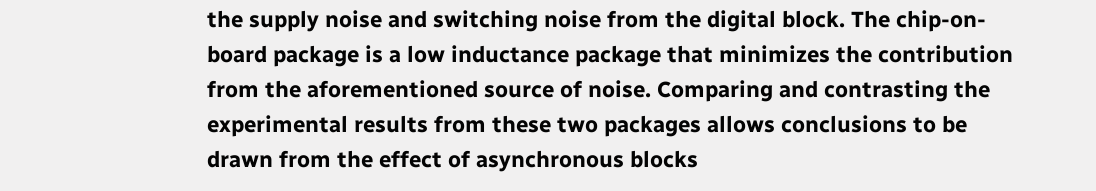the supply noise and switching noise from the digital block. The chip-on-board package is a low inductance package that minimizes the contribution from the aforementioned source of noise. Comparing and contrasting the experimental results from these two packages allows conclusions to be drawn from the effect of asynchronous blocks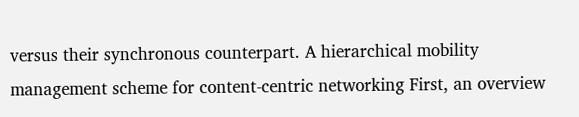versus their synchronous counterpart. A hierarchical mobility management scheme for content-centric networking First, an overview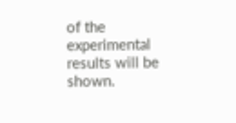of the experimental results will be shown.